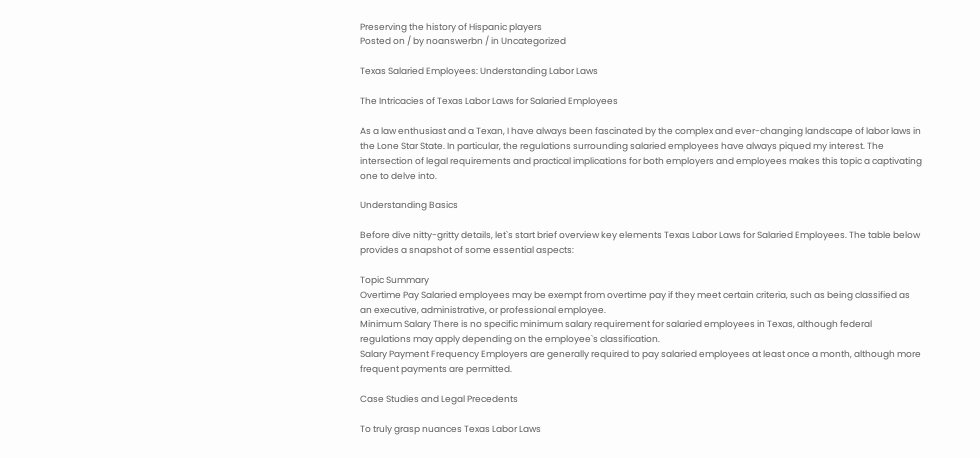Preserving the history of Hispanic players
Posted on / by noanswerbn / in Uncategorized

Texas Salaried Employees: Understanding Labor Laws

The Intricacies of Texas Labor Laws for Salaried Employees

As a law enthusiast and a Texan, I have always been fascinated by the complex and ever-changing landscape of labor laws in the Lone Star State. In particular, the regulations surrounding salaried employees have always piqued my interest. The intersection of legal requirements and practical implications for both employers and employees makes this topic a captivating one to delve into.

Understanding Basics

Before dive nitty-gritty details, let`s start brief overview key elements Texas Labor Laws for Salaried Employees. The table below provides a snapshot of some essential aspects:

Topic Summary
Overtime Pay Salaried employees may be exempt from overtime pay if they meet certain criteria, such as being classified as an executive, administrative, or professional employee.
Minimum Salary There is no specific minimum salary requirement for salaried employees in Texas, although federal regulations may apply depending on the employee`s classification.
Salary Payment Frequency Employers are generally required to pay salaried employees at least once a month, although more frequent payments are permitted.

Case Studies and Legal Precedents

To truly grasp nuances Texas Labor Laws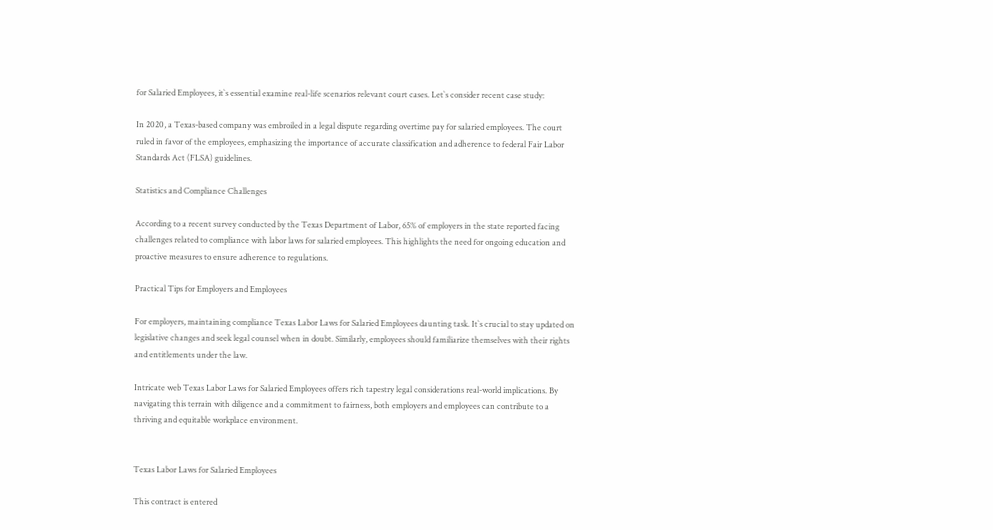for Salaried Employees, it`s essential examine real-life scenarios relevant court cases. Let`s consider recent case study:

In 2020, a Texas-based company was embroiled in a legal dispute regarding overtime pay for salaried employees. The court ruled in favor of the employees, emphasizing the importance of accurate classification and adherence to federal Fair Labor Standards Act (FLSA) guidelines.

Statistics and Compliance Challenges

According to a recent survey conducted by the Texas Department of Labor, 65% of employers in the state reported facing challenges related to compliance with labor laws for salaried employees. This highlights the need for ongoing education and proactive measures to ensure adherence to regulations.

Practical Tips for Employers and Employees

For employers, maintaining compliance Texas Labor Laws for Salaried Employees daunting task. It`s crucial to stay updated on legislative changes and seek legal counsel when in doubt. Similarly, employees should familiarize themselves with their rights and entitlements under the law.

Intricate web Texas Labor Laws for Salaried Employees offers rich tapestry legal considerations real-world implications. By navigating this terrain with diligence and a commitment to fairness, both employers and employees can contribute to a thriving and equitable workplace environment.


Texas Labor Laws for Salaried Employees

This contract is entered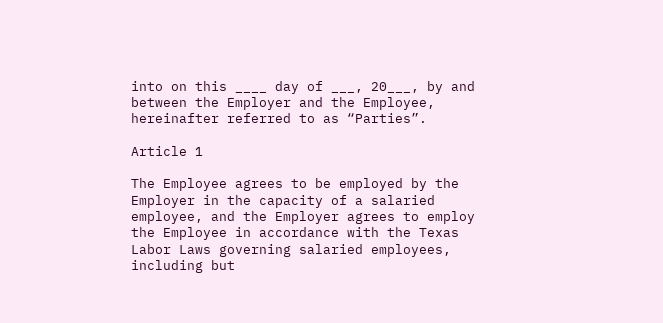into on this ____ day of ___, 20___, by and between the Employer and the Employee, hereinafter referred to as “Parties”.

Article 1

The Employee agrees to be employed by the Employer in the capacity of a salaried employee, and the Employer agrees to employ the Employee in accordance with the Texas Labor Laws governing salaried employees, including but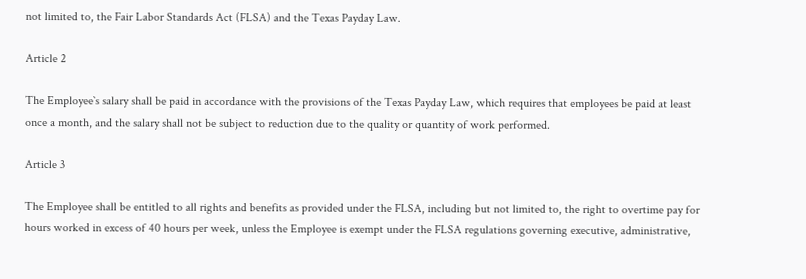not limited to, the Fair Labor Standards Act (FLSA) and the Texas Payday Law.

Article 2

The Employee`s salary shall be paid in accordance with the provisions of the Texas Payday Law, which requires that employees be paid at least once a month, and the salary shall not be subject to reduction due to the quality or quantity of work performed.

Article 3

The Employee shall be entitled to all rights and benefits as provided under the FLSA, including but not limited to, the right to overtime pay for hours worked in excess of 40 hours per week, unless the Employee is exempt under the FLSA regulations governing executive, administrative,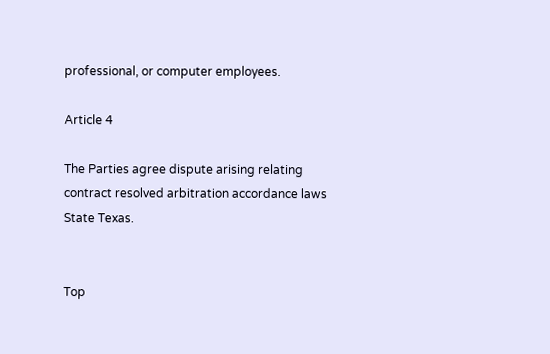professional, or computer employees.

Article 4

The Parties agree dispute arising relating contract resolved arbitration accordance laws State Texas.


Top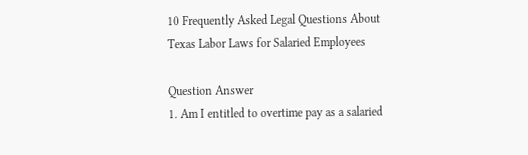10 Frequently Asked Legal Questions About Texas Labor Laws for Salaried Employees

Question Answer
1. Am I entitled to overtime pay as a salaried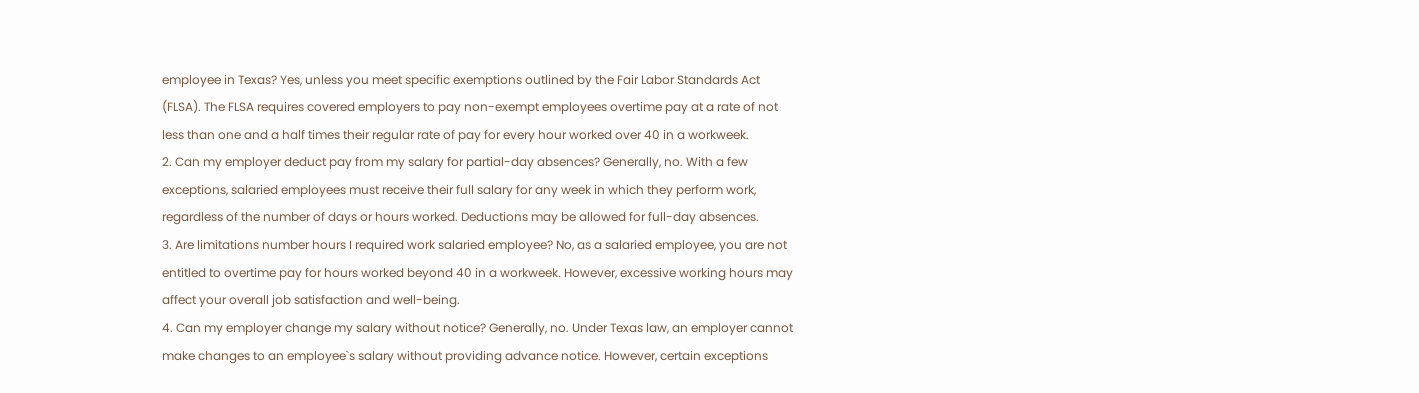employee in Texas? Yes, unless you meet specific exemptions outlined by the Fair Labor Standards Act (FLSA). The FLSA requires covered employers to pay non-exempt employees overtime pay at a rate of not less than one and a half times their regular rate of pay for every hour worked over 40 in a workweek.
2. Can my employer deduct pay from my salary for partial-day absences? Generally, no. With a few exceptions, salaried employees must receive their full salary for any week in which they perform work, regardless of the number of days or hours worked. Deductions may be allowed for full-day absences.
3. Are limitations number hours I required work salaried employee? No, as a salaried employee, you are not entitled to overtime pay for hours worked beyond 40 in a workweek. However, excessive working hours may affect your overall job satisfaction and well-being.
4. Can my employer change my salary without notice? Generally, no. Under Texas law, an employer cannot make changes to an employee`s salary without providing advance notice. However, certain exceptions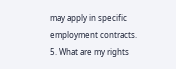may apply in specific employment contracts.
5. What are my rights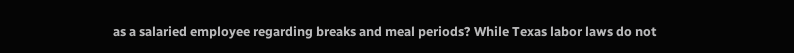as a salaried employee regarding breaks and meal periods? While Texas labor laws do not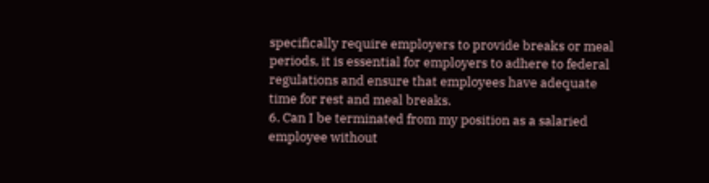specifically require employers to provide breaks or meal periods, it is essential for employers to adhere to federal regulations and ensure that employees have adequate time for rest and meal breaks.
6. Can I be terminated from my position as a salaried employee without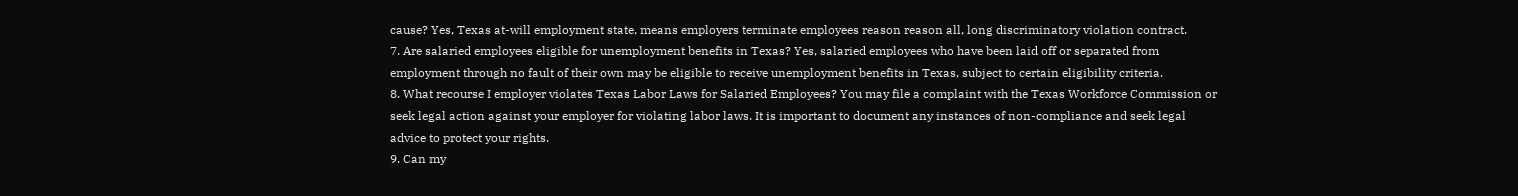cause? Yes, Texas at-will employment state, means employers terminate employees reason reason all, long discriminatory violation contract.
7. Are salaried employees eligible for unemployment benefits in Texas? Yes, salaried employees who have been laid off or separated from employment through no fault of their own may be eligible to receive unemployment benefits in Texas, subject to certain eligibility criteria.
8. What recourse I employer violates Texas Labor Laws for Salaried Employees? You may file a complaint with the Texas Workforce Commission or seek legal action against your employer for violating labor laws. It is important to document any instances of non-compliance and seek legal advice to protect your rights.
9. Can my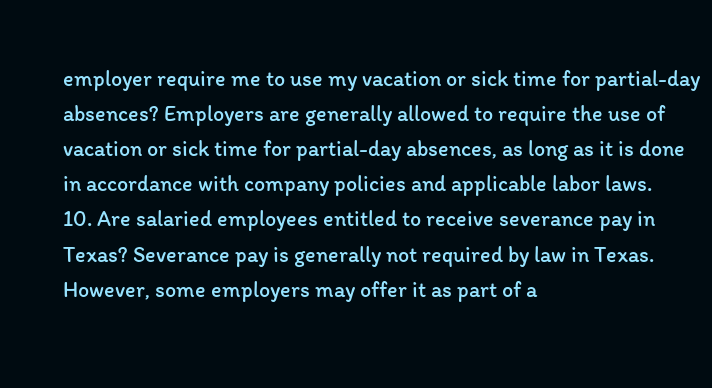employer require me to use my vacation or sick time for partial-day absences? Employers are generally allowed to require the use of vacation or sick time for partial-day absences, as long as it is done in accordance with company policies and applicable labor laws.
10. Are salaried employees entitled to receive severance pay in Texas? Severance pay is generally not required by law in Texas. However, some employers may offer it as part of a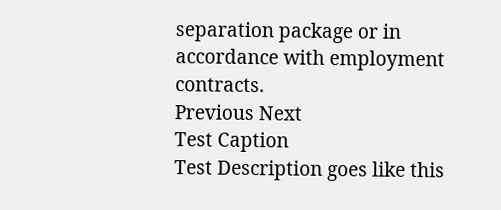separation package or in accordance with employment contracts.
Previous Next
Test Caption
Test Description goes like this